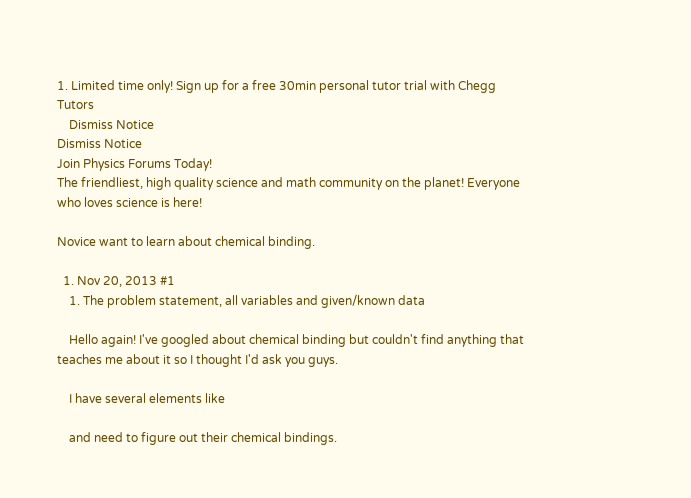1. Limited time only! Sign up for a free 30min personal tutor trial with Chegg Tutors
    Dismiss Notice
Dismiss Notice
Join Physics Forums Today!
The friendliest, high quality science and math community on the planet! Everyone who loves science is here!

Novice want to learn about chemical binding.

  1. Nov 20, 2013 #1
    1. The problem statement, all variables and given/known data

    Hello again! I've googled about chemical binding but couldn't find anything that teaches me about it so I thought I'd ask you guys.

    I have several elements like

    and need to figure out their chemical bindings.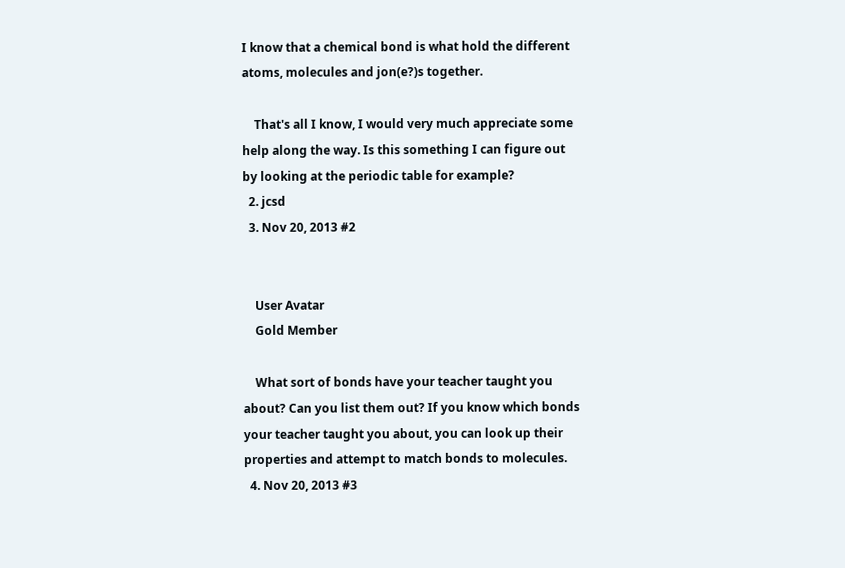I know that a chemical bond is what hold the different atoms, molecules and jon(e?)s together.

    That's all I know, I would very much appreciate some help along the way. Is this something I can figure out by looking at the periodic table for example?
  2. jcsd
  3. Nov 20, 2013 #2


    User Avatar
    Gold Member

    What sort of bonds have your teacher taught you about? Can you list them out? If you know which bonds your teacher taught you about, you can look up their properties and attempt to match bonds to molecules.
  4. Nov 20, 2013 #3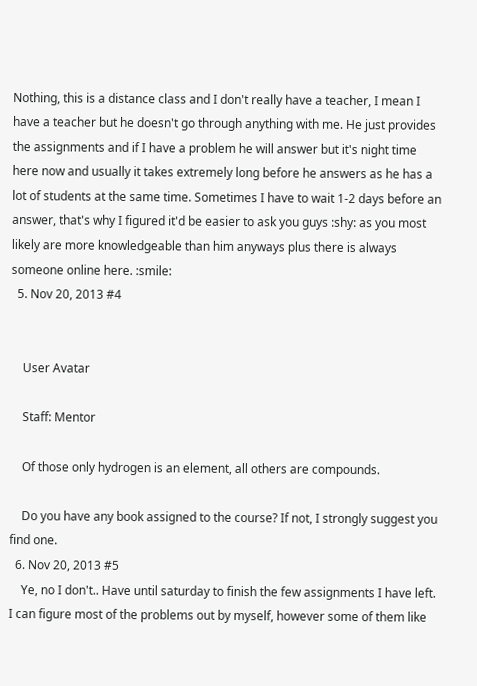Nothing, this is a distance class and I don't really have a teacher, I mean I have a teacher but he doesn't go through anything with me. He just provides the assignments and if I have a problem he will answer but it's night time here now and usually it takes extremely long before he answers as he has a lot of students at the same time. Sometimes I have to wait 1-2 days before an answer, that's why I figured it'd be easier to ask you guys :shy: as you most likely are more knowledgeable than him anyways plus there is always someone online here. :smile:
  5. Nov 20, 2013 #4


    User Avatar

    Staff: Mentor

    Of those only hydrogen is an element, all others are compounds.

    Do you have any book assigned to the course? If not, I strongly suggest you find one.
  6. Nov 20, 2013 #5
    Ye, no I don't.. Have until saturday to finish the few assignments I have left. I can figure most of the problems out by myself, however some of them like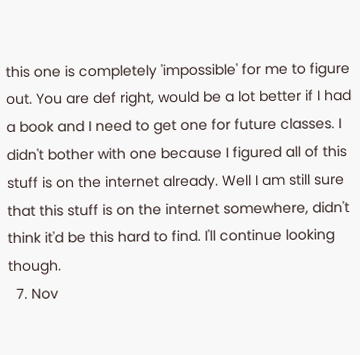this one is completely 'impossible' for me to figure out. You are def right, would be a lot better if I had a book and I need to get one for future classes. I didn't bother with one because I figured all of this stuff is on the internet already. Well I am still sure that this stuff is on the internet somewhere, didn't think it'd be this hard to find. I'll continue looking though.
  7. Nov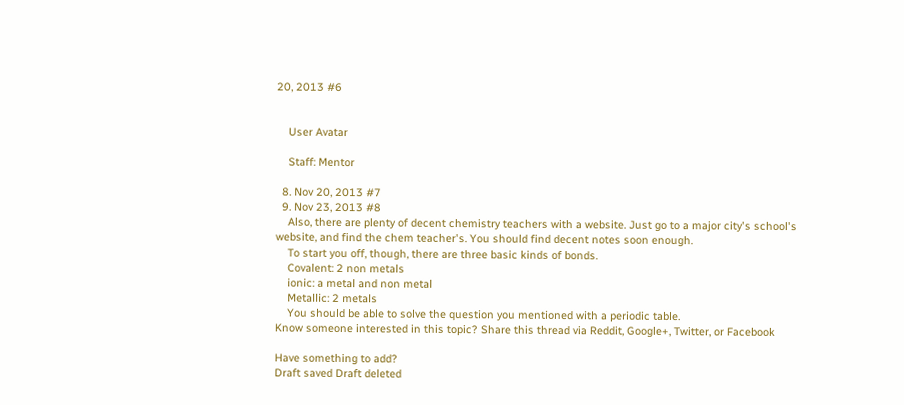20, 2013 #6


    User Avatar

    Staff: Mentor

  8. Nov 20, 2013 #7
  9. Nov 23, 2013 #8
    Also, there are plenty of decent chemistry teachers with a website. Just go to a major city's school's website, and find the chem teacher's. You should find decent notes soon enough.
    To start you off, though, there are three basic kinds of bonds.
    Covalent: 2 non metals
    ionic: a metal and non metal
    Metallic: 2 metals
    You should be able to solve the question you mentioned with a periodic table.
Know someone interested in this topic? Share this thread via Reddit, Google+, Twitter, or Facebook

Have something to add?
Draft saved Draft deleted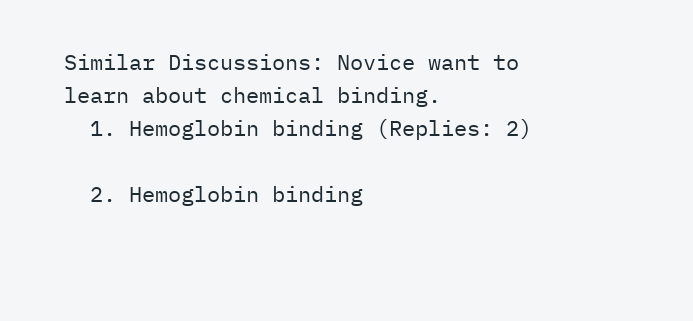Similar Discussions: Novice want to learn about chemical binding.
  1. Hemoglobin binding (Replies: 2)

  2. Hemoglobin binding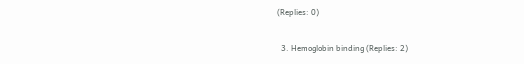(Replies: 0)

  3. Hemoglobin binding (Replies: 2)